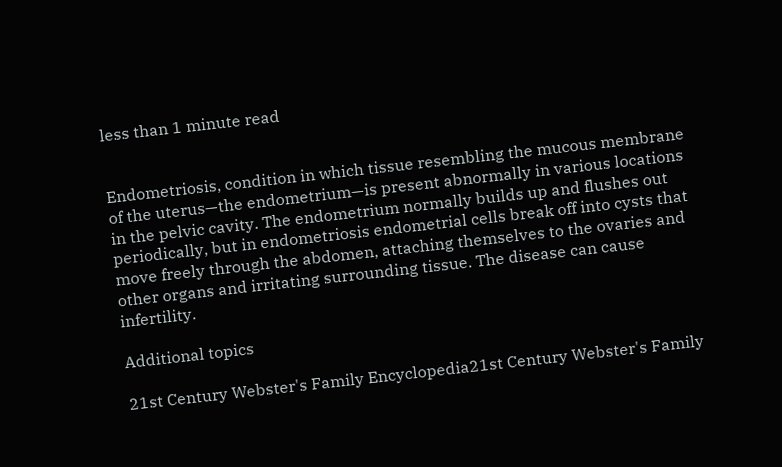less than 1 minute read


Endometriosis, condition in which tissue resembling the mucous membrane of the uterus—the endometrium—is present abnormally in various locations in the pelvic cavity. The endometrium normally builds up and flushes out periodically, but in endometriosis endometrial cells break off into cysts that move freely through the abdomen, attaching themselves to the ovaries and other organs and irritating surrounding tissue. The disease can cause infertility.

Additional topics

21st Century Webster's Family Encyclopedia21st Century Webster's Family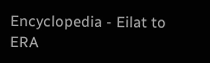Encyclopedia - Eilat to ERA